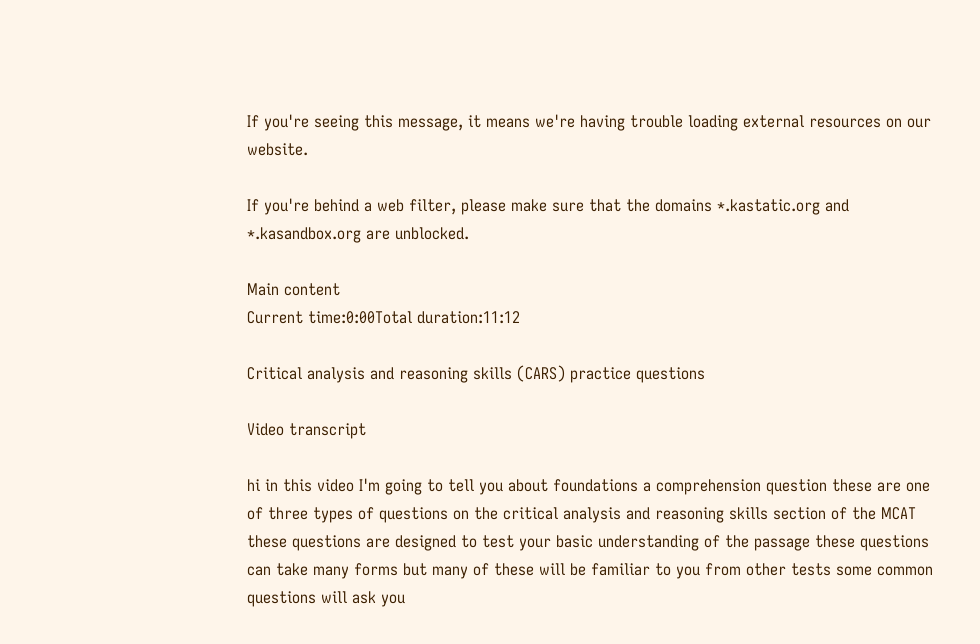If you're seeing this message, it means we're having trouble loading external resources on our website.

If you're behind a web filter, please make sure that the domains *.kastatic.org and *.kasandbox.org are unblocked.

Main content
Current time:0:00Total duration:11:12

Critical analysis and reasoning skills (CARS) practice questions

Video transcript

hi in this video I'm going to tell you about foundations a comprehension question these are one of three types of questions on the critical analysis and reasoning skills section of the MCAT these questions are designed to test your basic understanding of the passage these questions can take many forms but many of these will be familiar to you from other tests some common questions will ask you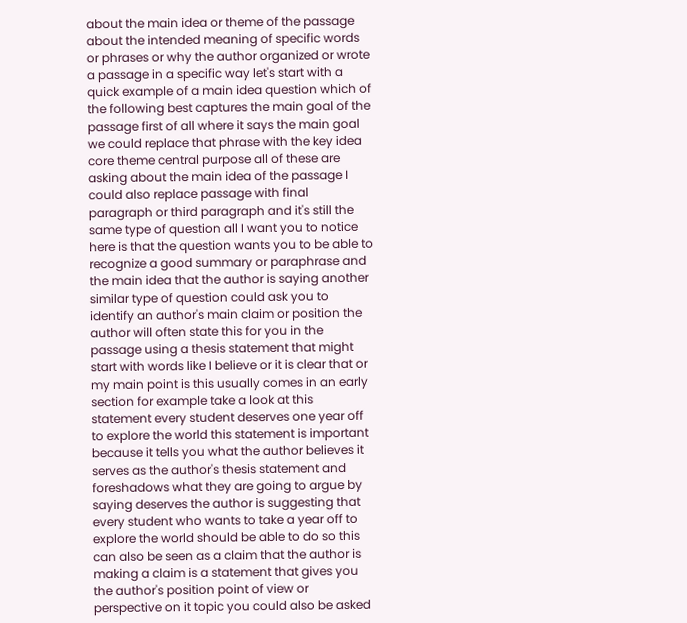about the main idea or theme of the passage about the intended meaning of specific words or phrases or why the author organized or wrote a passage in a specific way let's start with a quick example of a main idea question which of the following best captures the main goal of the passage first of all where it says the main goal we could replace that phrase with the key idea core theme central purpose all of these are asking about the main idea of the passage I could also replace passage with final paragraph or third paragraph and it's still the same type of question all I want you to notice here is that the question wants you to be able to recognize a good summary or paraphrase and the main idea that the author is saying another similar type of question could ask you to identify an author's main claim or position the author will often state this for you in the passage using a thesis statement that might start with words like I believe or it is clear that or my main point is this usually comes in an early section for example take a look at this statement every student deserves one year off to explore the world this statement is important because it tells you what the author believes it serves as the author's thesis statement and foreshadows what they are going to argue by saying deserves the author is suggesting that every student who wants to take a year off to explore the world should be able to do so this can also be seen as a claim that the author is making a claim is a statement that gives you the author's position point of view or perspective on it topic you could also be asked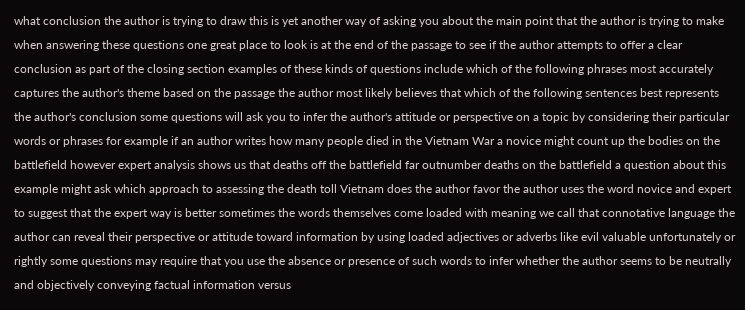what conclusion the author is trying to draw this is yet another way of asking you about the main point that the author is trying to make when answering these questions one great place to look is at the end of the passage to see if the author attempts to offer a clear conclusion as part of the closing section examples of these kinds of questions include which of the following phrases most accurately captures the author's theme based on the passage the author most likely believes that which of the following sentences best represents the author's conclusion some questions will ask you to infer the author's attitude or perspective on a topic by considering their particular words or phrases for example if an author writes how many people died in the Vietnam War a novice might count up the bodies on the battlefield however expert analysis shows us that deaths off the battlefield far outnumber deaths on the battlefield a question about this example might ask which approach to assessing the death toll Vietnam does the author favor the author uses the word novice and expert to suggest that the expert way is better sometimes the words themselves come loaded with meaning we call that connotative language the author can reveal their perspective or attitude toward information by using loaded adjectives or adverbs like evil valuable unfortunately or rightly some questions may require that you use the absence or presence of such words to infer whether the author seems to be neutrally and objectively conveying factual information versus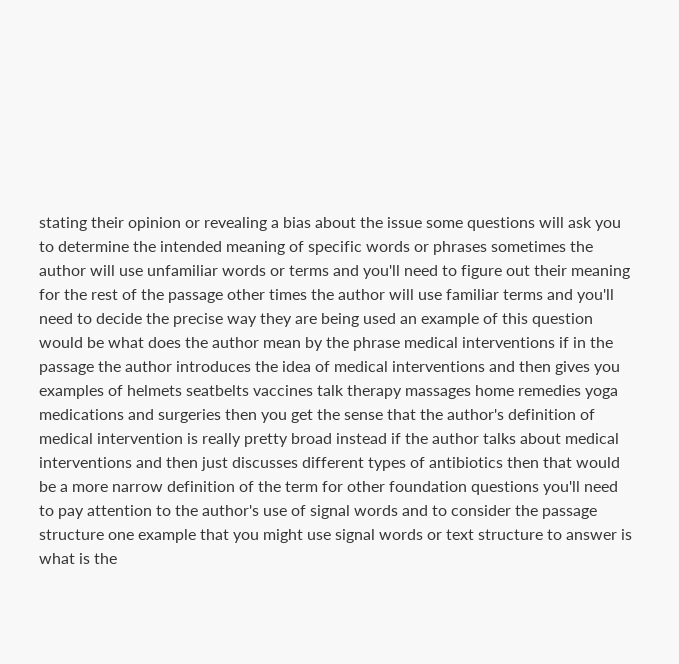stating their opinion or revealing a bias about the issue some questions will ask you to determine the intended meaning of specific words or phrases sometimes the author will use unfamiliar words or terms and you'll need to figure out their meaning for the rest of the passage other times the author will use familiar terms and you'll need to decide the precise way they are being used an example of this question would be what does the author mean by the phrase medical interventions if in the passage the author introduces the idea of medical interventions and then gives you examples of helmets seatbelts vaccines talk therapy massages home remedies yoga medications and surgeries then you get the sense that the author's definition of medical intervention is really pretty broad instead if the author talks about medical interventions and then just discusses different types of antibiotics then that would be a more narrow definition of the term for other foundation questions you'll need to pay attention to the author's use of signal words and to consider the passage structure one example that you might use signal words or text structure to answer is what is the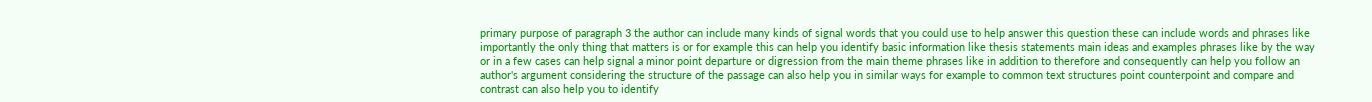primary purpose of paragraph 3 the author can include many kinds of signal words that you could use to help answer this question these can include words and phrases like importantly the only thing that matters is or for example this can help you identify basic information like thesis statements main ideas and examples phrases like by the way or in a few cases can help signal a minor point departure or digression from the main theme phrases like in addition to therefore and consequently can help you follow an author's argument considering the structure of the passage can also help you in similar ways for example to common text structures point counterpoint and compare and contrast can also help you to identify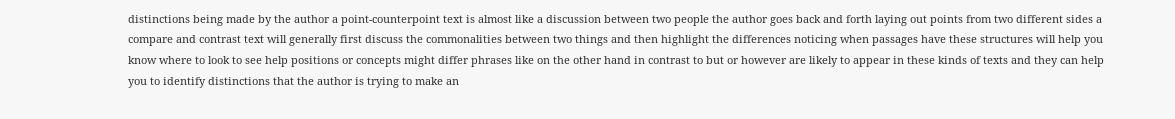distinctions being made by the author a point-counterpoint text is almost like a discussion between two people the author goes back and forth laying out points from two different sides a compare and contrast text will generally first discuss the commonalities between two things and then highlight the differences noticing when passages have these structures will help you know where to look to see help positions or concepts might differ phrases like on the other hand in contrast to but or however are likely to appear in these kinds of texts and they can help you to identify distinctions that the author is trying to make an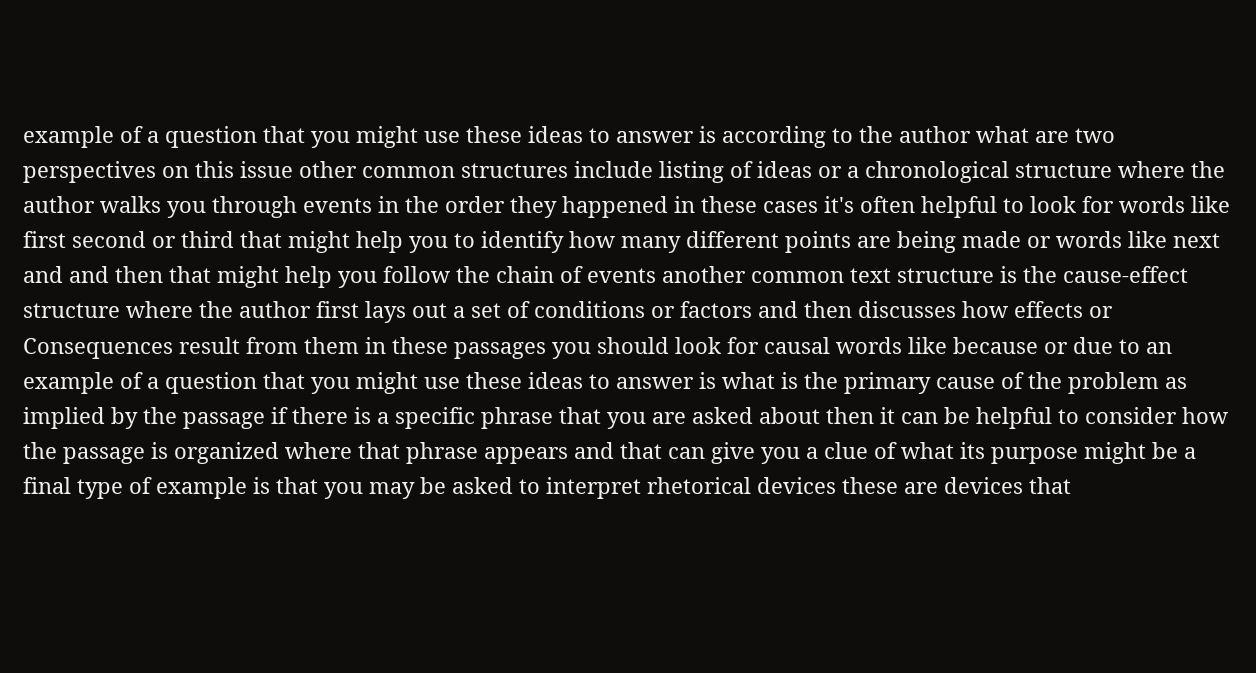example of a question that you might use these ideas to answer is according to the author what are two perspectives on this issue other common structures include listing of ideas or a chronological structure where the author walks you through events in the order they happened in these cases it's often helpful to look for words like first second or third that might help you to identify how many different points are being made or words like next and and then that might help you follow the chain of events another common text structure is the cause-effect structure where the author first lays out a set of conditions or factors and then discusses how effects or Consequences result from them in these passages you should look for causal words like because or due to an example of a question that you might use these ideas to answer is what is the primary cause of the problem as implied by the passage if there is a specific phrase that you are asked about then it can be helpful to consider how the passage is organized where that phrase appears and that can give you a clue of what its purpose might be a final type of example is that you may be asked to interpret rhetorical devices these are devices that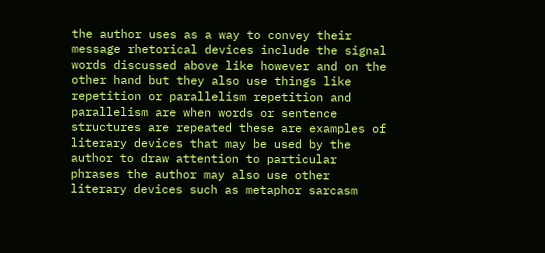the author uses as a way to convey their message rhetorical devices include the signal words discussed above like however and on the other hand but they also use things like repetition or parallelism repetition and parallelism are when words or sentence structures are repeated these are examples of literary devices that may be used by the author to draw attention to particular phrases the author may also use other literary devices such as metaphor sarcasm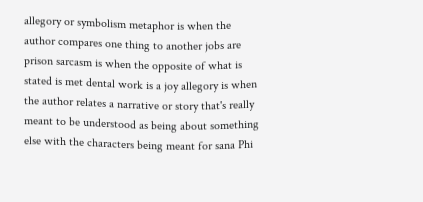allegory or symbolism metaphor is when the author compares one thing to another jobs are prison sarcasm is when the opposite of what is stated is met dental work is a joy allegory is when the author relates a narrative or story that's really meant to be understood as being about something else with the characters being meant for sana Phi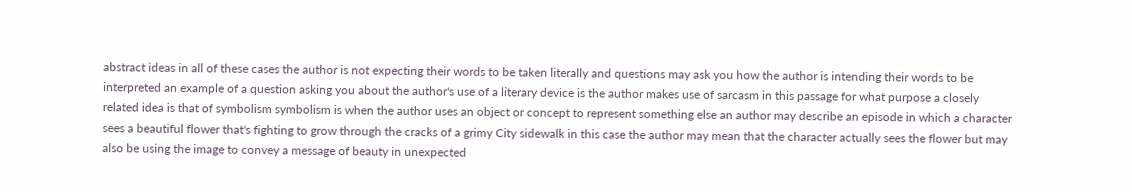abstract ideas in all of these cases the author is not expecting their words to be taken literally and questions may ask you how the author is intending their words to be interpreted an example of a question asking you about the author's use of a literary device is the author makes use of sarcasm in this passage for what purpose a closely related idea is that of symbolism symbolism is when the author uses an object or concept to represent something else an author may describe an episode in which a character sees a beautiful flower that's fighting to grow through the cracks of a grimy City sidewalk in this case the author may mean that the character actually sees the flower but may also be using the image to convey a message of beauty in unexpected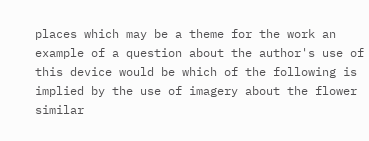places which may be a theme for the work an example of a question about the author's use of this device would be which of the following is implied by the use of imagery about the flower similar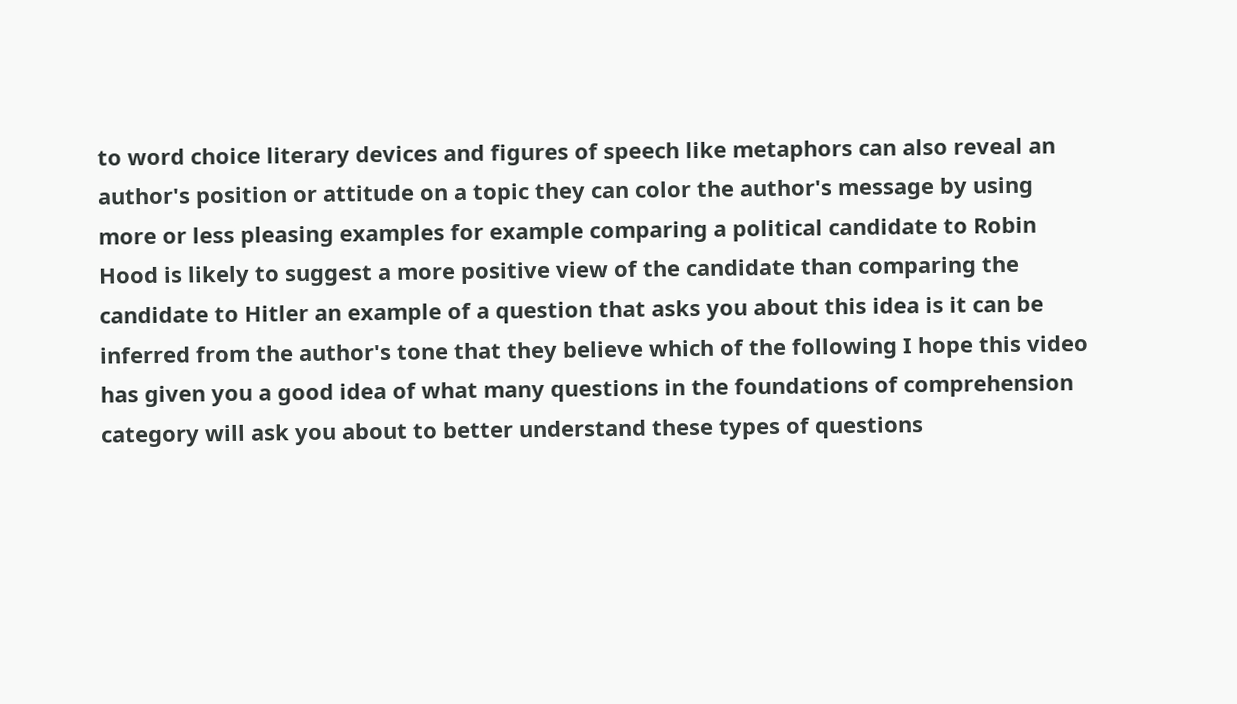to word choice literary devices and figures of speech like metaphors can also reveal an author's position or attitude on a topic they can color the author's message by using more or less pleasing examples for example comparing a political candidate to Robin Hood is likely to suggest a more positive view of the candidate than comparing the candidate to Hitler an example of a question that asks you about this idea is it can be inferred from the author's tone that they believe which of the following I hope this video has given you a good idea of what many questions in the foundations of comprehension category will ask you about to better understand these types of questions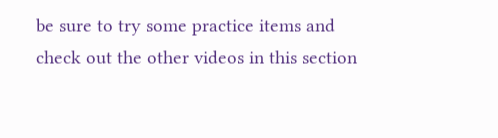be sure to try some practice items and check out the other videos in this section